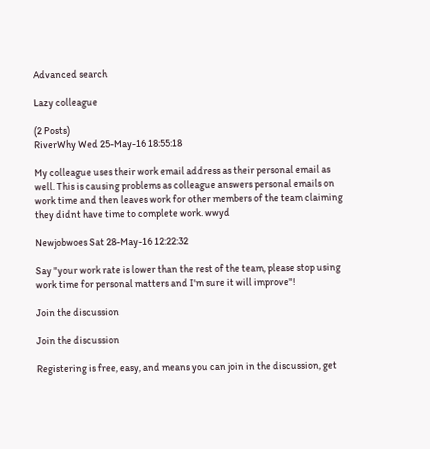Advanced search

Lazy colleague

(2 Posts)
RiverWhy Wed 25-May-16 18:55:18

My colleague uses their work email address as their personal email as well. This is causing problems as colleague answers personal emails on work time and then leaves work for other members of the team claiming they didnt have time to complete work. wwyd

Newjobwoes Sat 28-May-16 12:22:32

Say "your work rate is lower than the rest of the team, please stop using work time for personal matters and I'm sure it will improve"!

Join the discussion

Join the discussion

Registering is free, easy, and means you can join in the discussion, get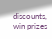discounts, win prizes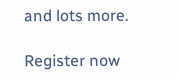and lots more.

Register now